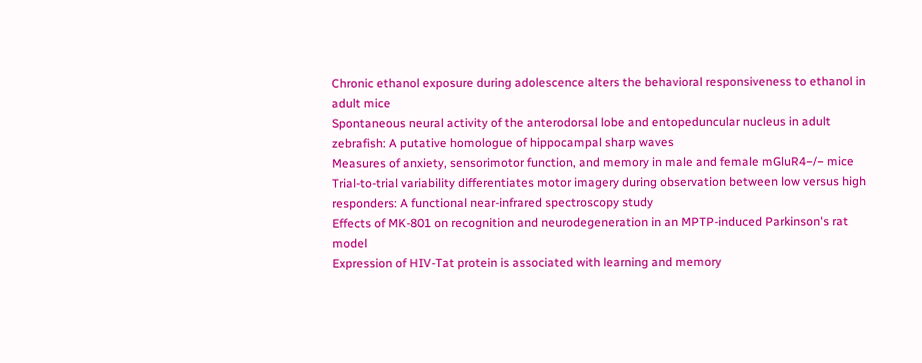Chronic ethanol exposure during adolescence alters the behavioral responsiveness to ethanol in adult mice
Spontaneous neural activity of the anterodorsal lobe and entopeduncular nucleus in adult zebrafish: A putative homologue of hippocampal sharp waves
Measures of anxiety, sensorimotor function, and memory in male and female mGluR4−/− mice
Trial-to-trial variability differentiates motor imagery during observation between low versus high responders: A functional near-infrared spectroscopy study
Effects of MK-801 on recognition and neurodegeneration in an MPTP-induced Parkinson's rat model
Expression of HIV-Tat protein is associated with learning and memory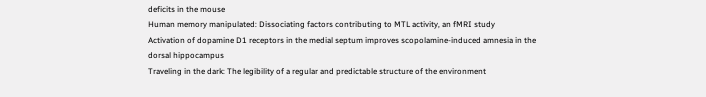deficits in the mouse
Human memory manipulated: Dissociating factors contributing to MTL activity, an fMRI study
Activation of dopamine D1 receptors in the medial septum improves scopolamine-induced amnesia in the dorsal hippocampus
Traveling in the dark: The legibility of a regular and predictable structure of the environment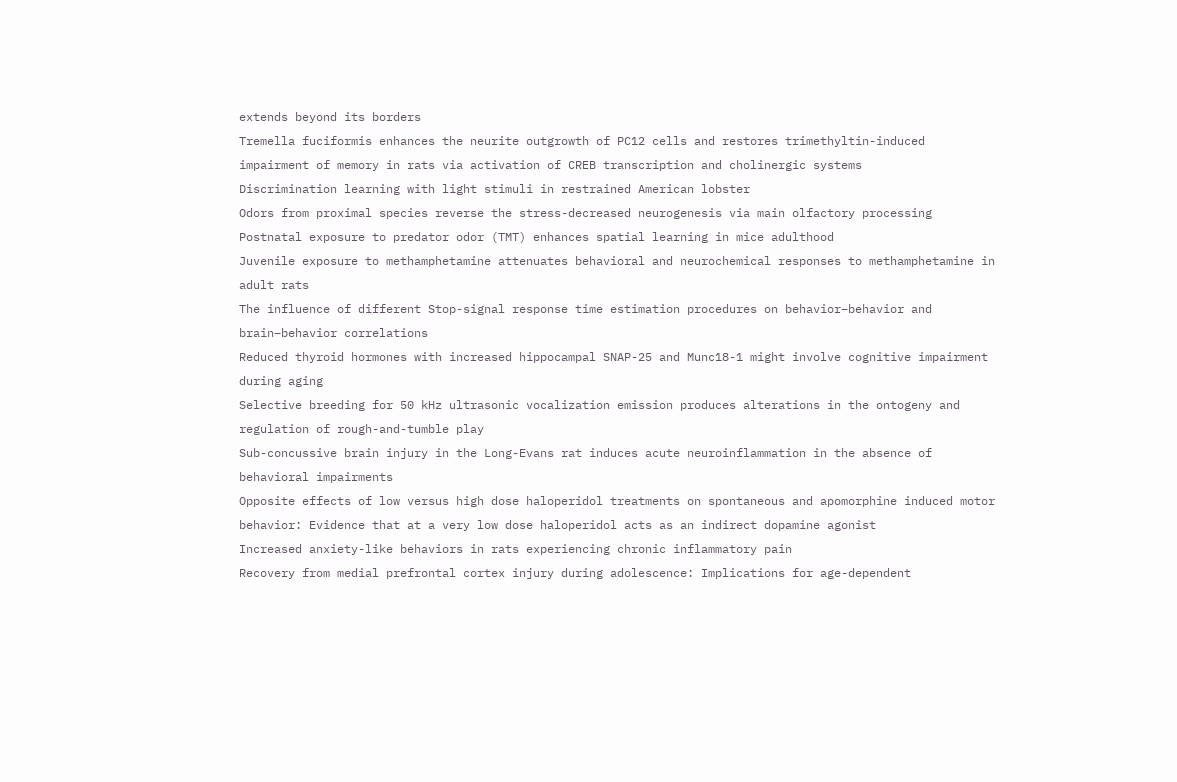extends beyond its borders
Tremella fuciformis enhances the neurite outgrowth of PC12 cells and restores trimethyltin-induced impairment of memory in rats via activation of CREB transcription and cholinergic systems
Discrimination learning with light stimuli in restrained American lobster
Odors from proximal species reverse the stress-decreased neurogenesis via main olfactory processing
Postnatal exposure to predator odor (TMT) enhances spatial learning in mice adulthood
Juvenile exposure to methamphetamine attenuates behavioral and neurochemical responses to methamphetamine in adult rats
The influence of different Stop-signal response time estimation procedures on behavior–behavior and brain–behavior correlations
Reduced thyroid hormones with increased hippocampal SNAP-25 and Munc18-1 might involve cognitive impairment during aging
Selective breeding for 50 kHz ultrasonic vocalization emission produces alterations in the ontogeny and regulation of rough-and-tumble play
Sub-concussive brain injury in the Long-Evans rat induces acute neuroinflammation in the absence of behavioral impairments
Opposite effects of low versus high dose haloperidol treatments on spontaneous and apomorphine induced motor behavior: Evidence that at a very low dose haloperidol acts as an indirect dopamine agonist
Increased anxiety-like behaviors in rats experiencing chronic inflammatory pain
Recovery from medial prefrontal cortex injury during adolescence: Implications for age-dependent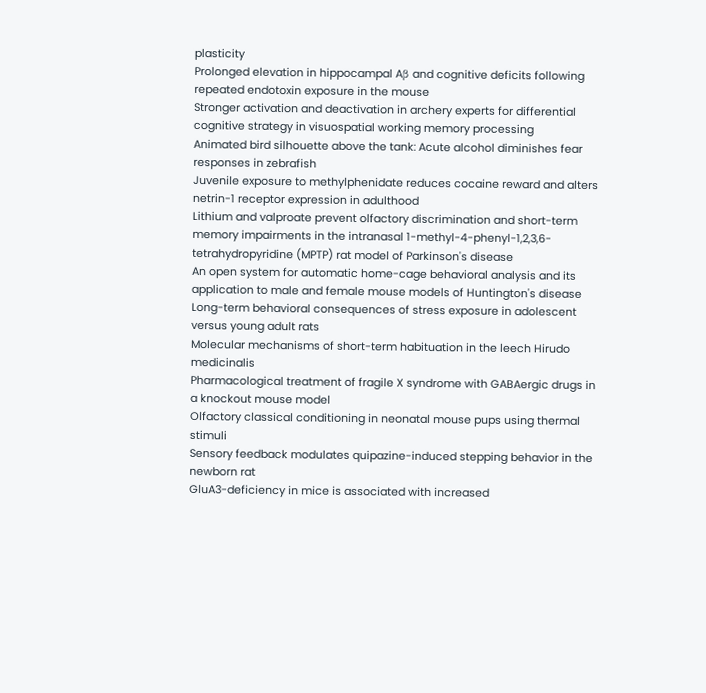plasticity
Prolonged elevation in hippocampal Aβ and cognitive deficits following repeated endotoxin exposure in the mouse
Stronger activation and deactivation in archery experts for differential cognitive strategy in visuospatial working memory processing
Animated bird silhouette above the tank: Acute alcohol diminishes fear responses in zebrafish
Juvenile exposure to methylphenidate reduces cocaine reward and alters netrin-1 receptor expression in adulthood
Lithium and valproate prevent olfactory discrimination and short-term memory impairments in the intranasal 1-methyl-4-phenyl-1,2,3,6-tetrahydropyridine (MPTP) rat model of Parkinson's disease
An open system for automatic home-cage behavioral analysis and its application to male and female mouse models of Huntington's disease
Long-term behavioral consequences of stress exposure in adolescent versus young adult rats
Molecular mechanisms of short-term habituation in the leech Hirudo medicinalis
Pharmacological treatment of fragile X syndrome with GABAergic drugs in a knockout mouse model
Olfactory classical conditioning in neonatal mouse pups using thermal stimuli
Sensory feedback modulates quipazine-induced stepping behavior in the newborn rat
GluA3-deficiency in mice is associated with increased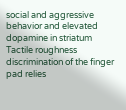social and aggressive behavior and elevated dopamine in striatum
Tactile roughness discrimination of the finger pad relies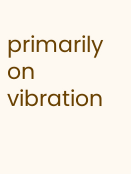primarily on vibration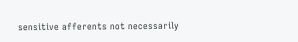sensitive afferents not necessarily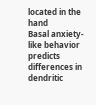located in the hand
Basal anxiety-like behavior predicts differences in dendritic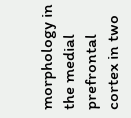morphology in the medial prefrontal cortex in two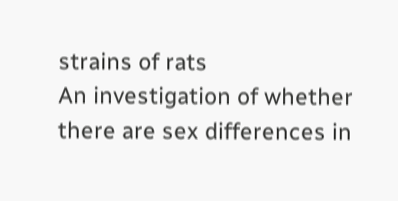strains of rats
An investigation of whether there are sex differences in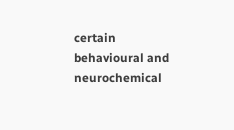certain behavioural and neurochemical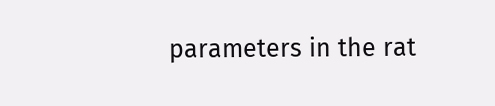parameters in the rat